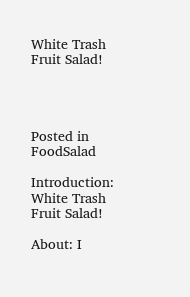White Trash Fruit Salad!




Posted in FoodSalad

Introduction: White Trash Fruit Salad!

About: I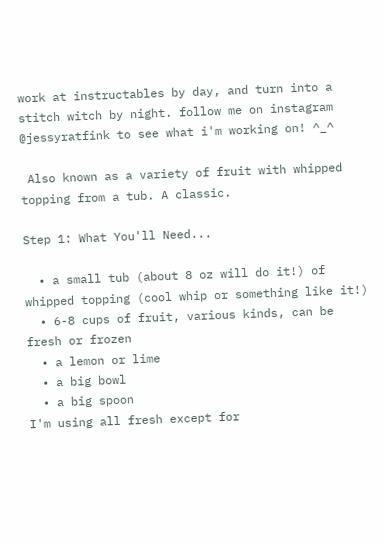work at instructables by day, and turn into a stitch witch by night. follow me on instagram @jessyratfink to see what i'm working on! ^_^

 Also known as a variety of fruit with whipped topping from a tub. A classic.

Step 1: What You'll Need...

  • a small tub (about 8 oz will do it!) of whipped topping (cool whip or something like it!)
  • 6-8 cups of fruit, various kinds, can be fresh or frozen
  • a lemon or lime
  • a big bowl
  • a big spoon
I'm using all fresh except for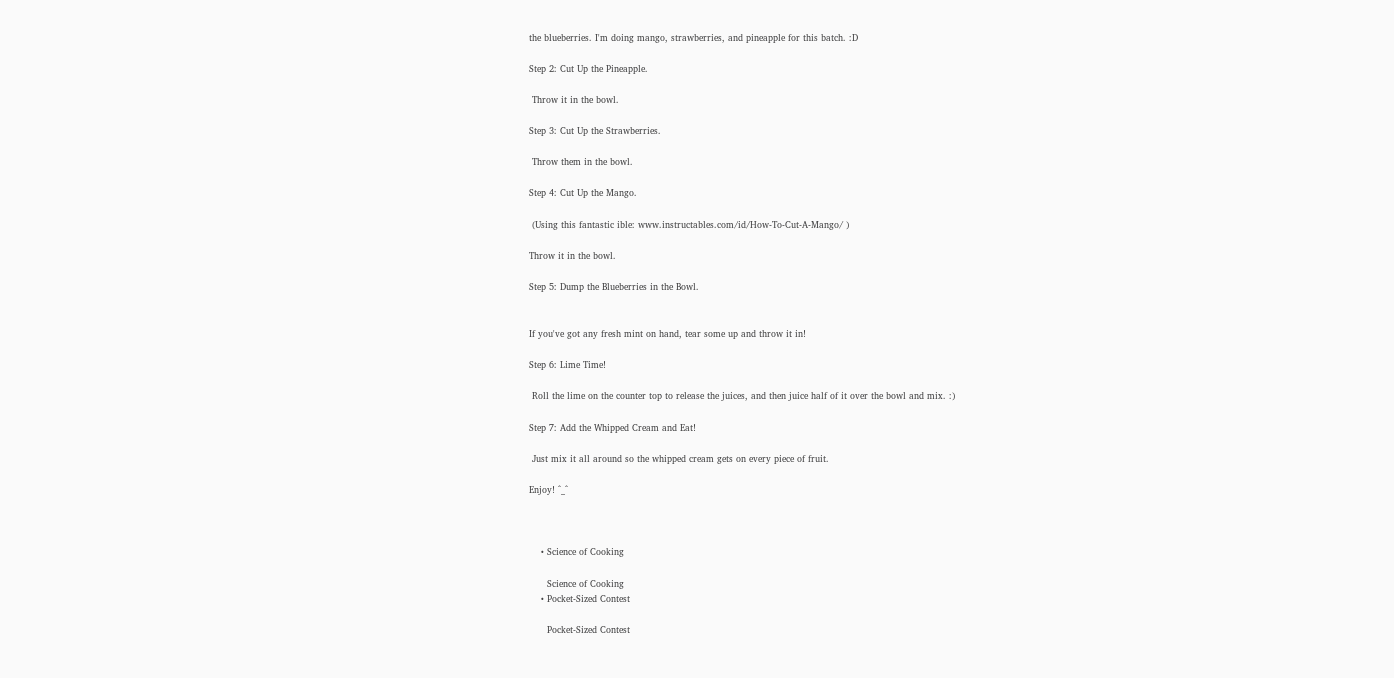the blueberries. I'm doing mango, strawberries, and pineapple for this batch. :D

Step 2: Cut Up the Pineapple.

 Throw it in the bowl.

Step 3: Cut Up the Strawberries.

 Throw them in the bowl.

Step 4: Cut Up the Mango.

 (Using this fantastic ible: www.instructables.com/id/How-To-Cut-A-Mango/ )

Throw it in the bowl.

Step 5: Dump the Blueberries in the Bowl.


If you've got any fresh mint on hand, tear some up and throw it in!

Step 6: Lime Time!

 Roll the lime on the counter top to release the juices, and then juice half of it over the bowl and mix. :)

Step 7: Add the Whipped Cream and Eat!

 Just mix it all around so the whipped cream gets on every piece of fruit.

Enjoy! ^_^



    • Science of Cooking

      Science of Cooking
    • Pocket-Sized Contest

      Pocket-Sized Contest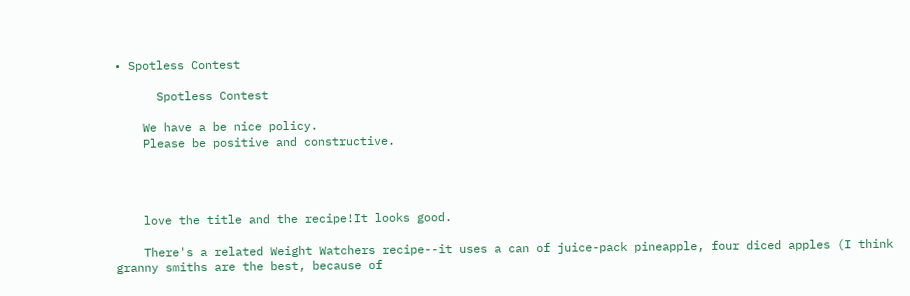• Spotless Contest

      Spotless Contest

    We have a be nice policy.
    Please be positive and constructive.




    love the title and the recipe!It looks good.

    There's a related Weight Watchers recipe--it uses a can of juice-pack pineapple, four diced apples (I think granny smiths are the best, because of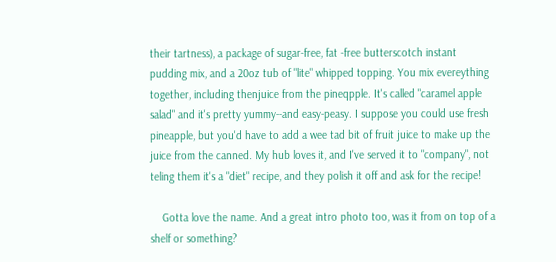their tartness), a package of sugar-free, fat -free butterscotch instant pudding mix, and a 20oz tub of "lite" whipped topping. You mix evereything together, including thenjuice from the pineqpple. It's called "caramel apple salad" and it's pretty yummy--and easy-peasy. I suppose you could use fresh pineapple, but you'd have to add a wee tad bit of fruit juice to make up the juice from the canned. My hub loves it, and I've served it to "company", not teling them it's a "diet" recipe, and they polish it off and ask for the recipe!

    Gotta love the name. And a great intro photo too, was it from on top of a shelf or something?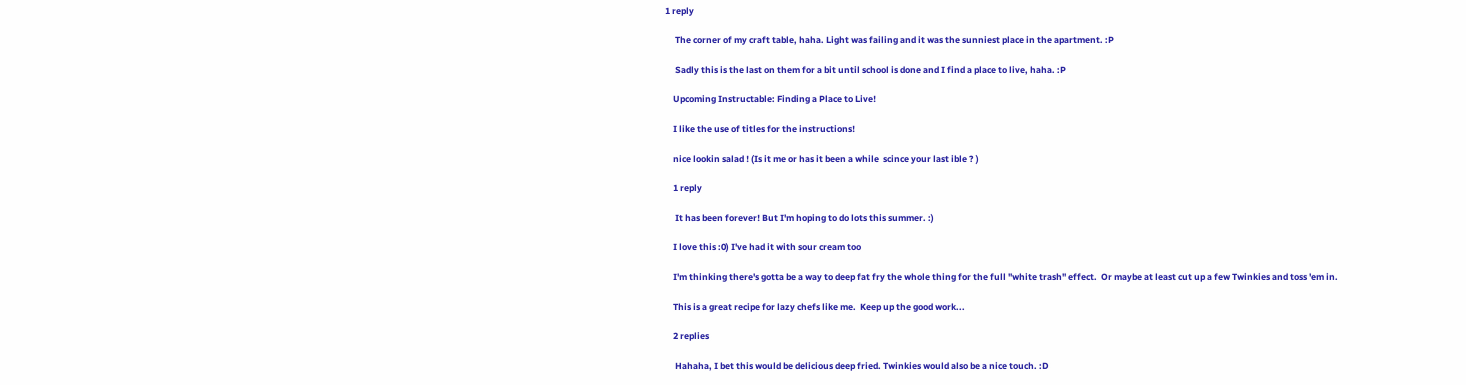1 reply

     The corner of my craft table, haha. Light was failing and it was the sunniest place in the apartment. :P

     Sadly this is the last on them for a bit until school is done and I find a place to live, haha. :P

    Upcoming Instructable: Finding a Place to Live!

    I like the use of titles for the instructions!

    nice lookin salad ! (Is it me or has it been a while  scince your last ible ? )

    1 reply

     It has been forever! But I'm hoping to do lots this summer. :)

    I love this :0) I've had it with sour cream too

    I'm thinking there's gotta be a way to deep fat fry the whole thing for the full "white trash" effect.  Or maybe at least cut up a few Twinkies and toss 'em in.

    This is a great recipe for lazy chefs like me.  Keep up the good work...

    2 replies

     Hahaha, I bet this would be delicious deep fried. Twinkies would also be a nice touch. :D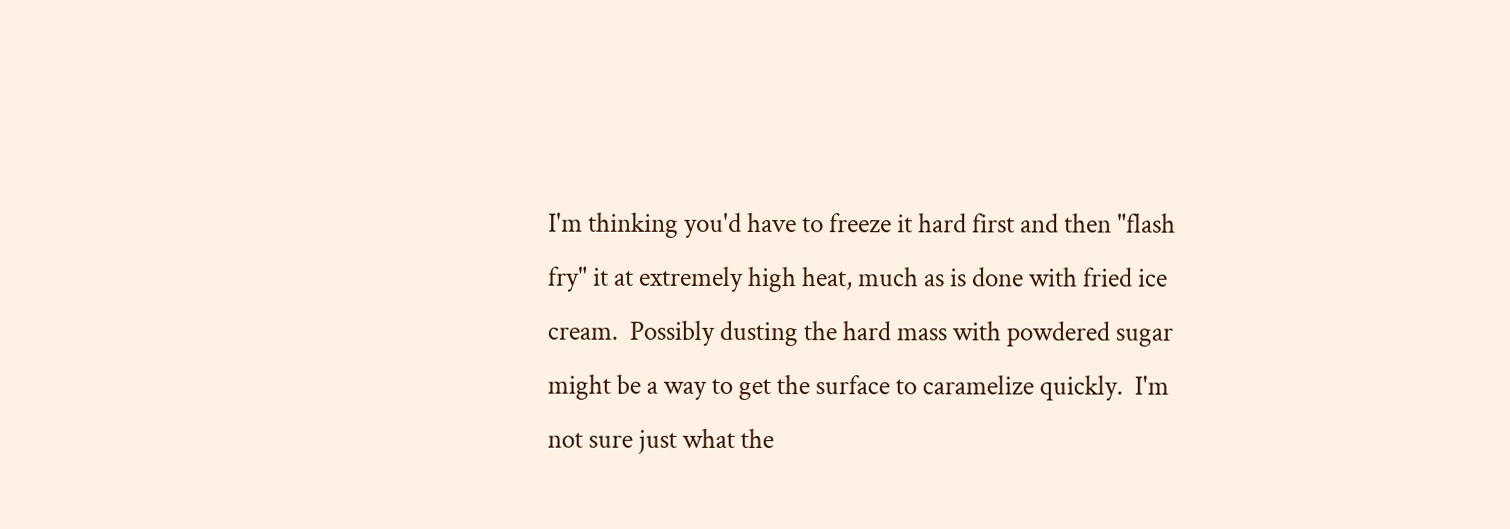I'm thinking you'd have to freeze it hard first and then "flash fry" it at extremely high heat, much as is done with fried ice cream.  Possibly dusting the hard mass with powdered sugar might be a way to get the surface to caramelize quickly.  I'm not sure just what the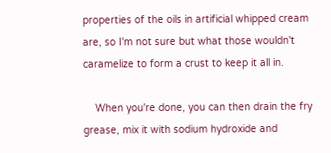properties of the oils in artificial whipped cream are, so I'm not sure but what those wouldn't caramelize to form a crust to keep it all in.

    When you're done, you can then drain the fry grease, mix it with sodium hydroxide and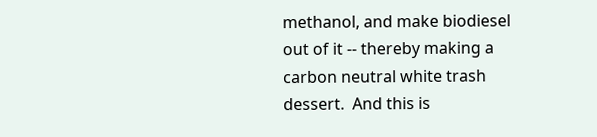methanol, and make biodiesel out of it -- thereby making a carbon neutral white trash dessert.  And this is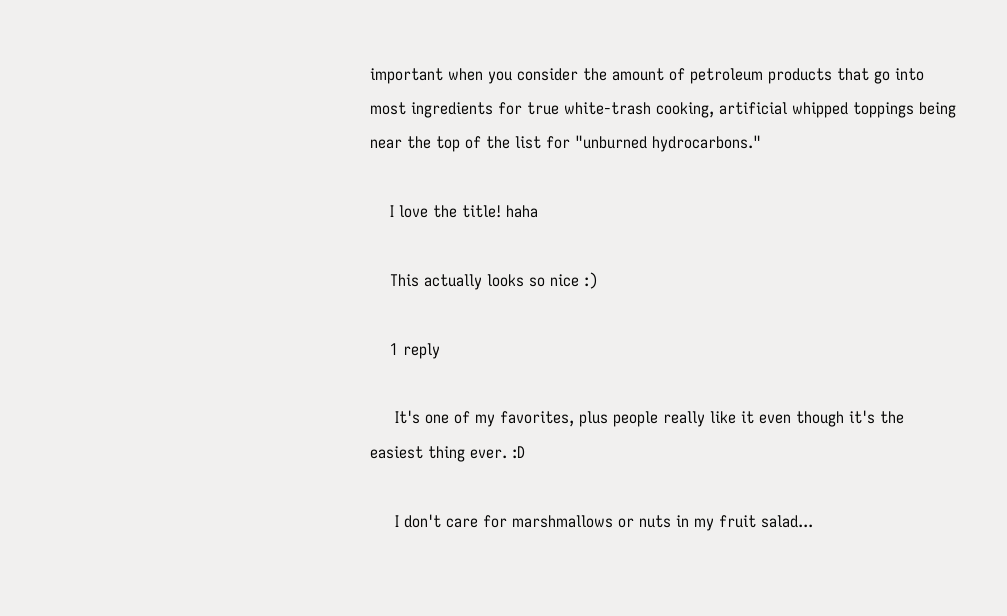important when you consider the amount of petroleum products that go into most ingredients for true white-trash cooking, artificial whipped toppings being near the top of the list for "unburned hydrocarbons."

    I love the title! haha

    This actually looks so nice :)

    1 reply

     It's one of my favorites, plus people really like it even though it's the easiest thing ever. :D

     I don't care for marshmallows or nuts in my fruit salad...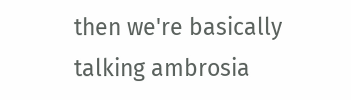then we're basically talking ambrosia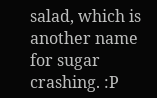salad, which is another name for sugar crashing. :P